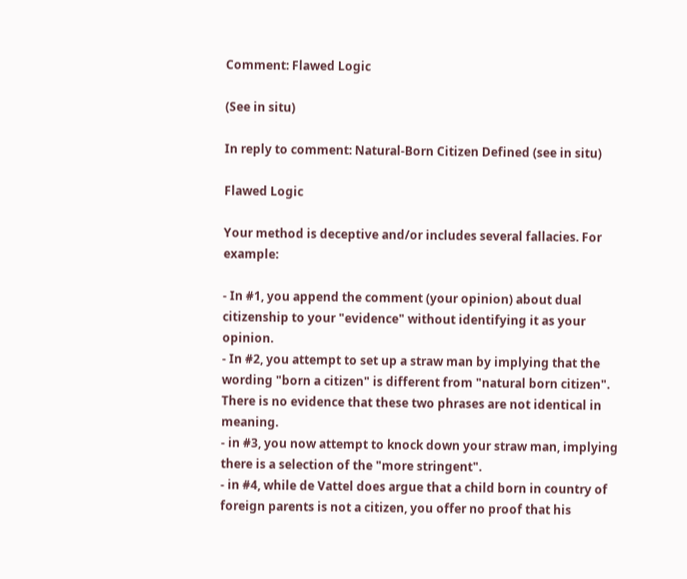Comment: Flawed Logic

(See in situ)

In reply to comment: Natural-Born Citizen Defined (see in situ)

Flawed Logic

Your method is deceptive and/or includes several fallacies. For example:

- In #1, you append the comment (your opinion) about dual citizenship to your "evidence" without identifying it as your opinion.
- In #2, you attempt to set up a straw man by implying that the wording "born a citizen" is different from "natural born citizen". There is no evidence that these two phrases are not identical in meaning.
- in #3, you now attempt to knock down your straw man, implying there is a selection of the "more stringent".
- in #4, while de Vattel does argue that a child born in country of foreign parents is not a citizen, you offer no proof that his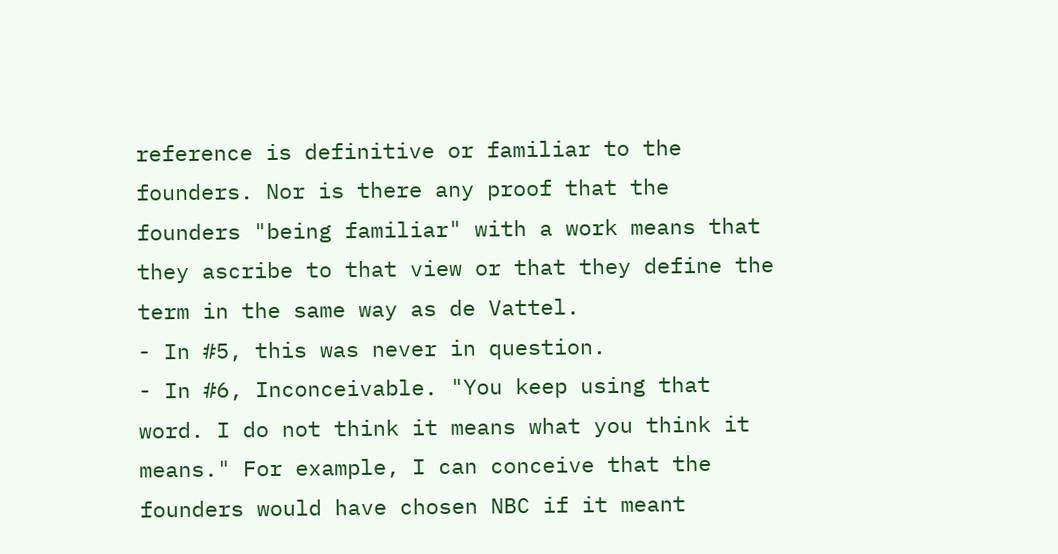reference is definitive or familiar to the founders. Nor is there any proof that the founders "being familiar" with a work means that they ascribe to that view or that they define the term in the same way as de Vattel.
- In #5, this was never in question.
- In #6, Inconceivable. "You keep using that word. I do not think it means what you think it means." For example, I can conceive that the founders would have chosen NBC if it meant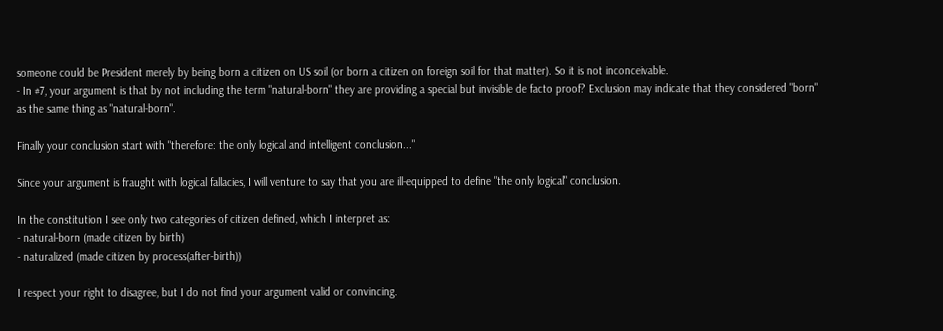someone could be President merely by being born a citizen on US soil (or born a citizen on foreign soil for that matter). So it is not inconceivable.
- In #7, your argument is that by not including the term "natural-born" they are providing a special but invisible de facto proof? Exclusion may indicate that they considered "born" as the same thing as "natural-born".

Finally your conclusion start with "therefore: the only logical and intelligent conclusion..."

Since your argument is fraught with logical fallacies, I will venture to say that you are ill-equipped to define "the only logical" conclusion.

In the constitution I see only two categories of citizen defined, which I interpret as:
- natural-born (made citizen by birth)
- naturalized (made citizen by process(after-birth))

I respect your right to disagree, but I do not find your argument valid or convincing.